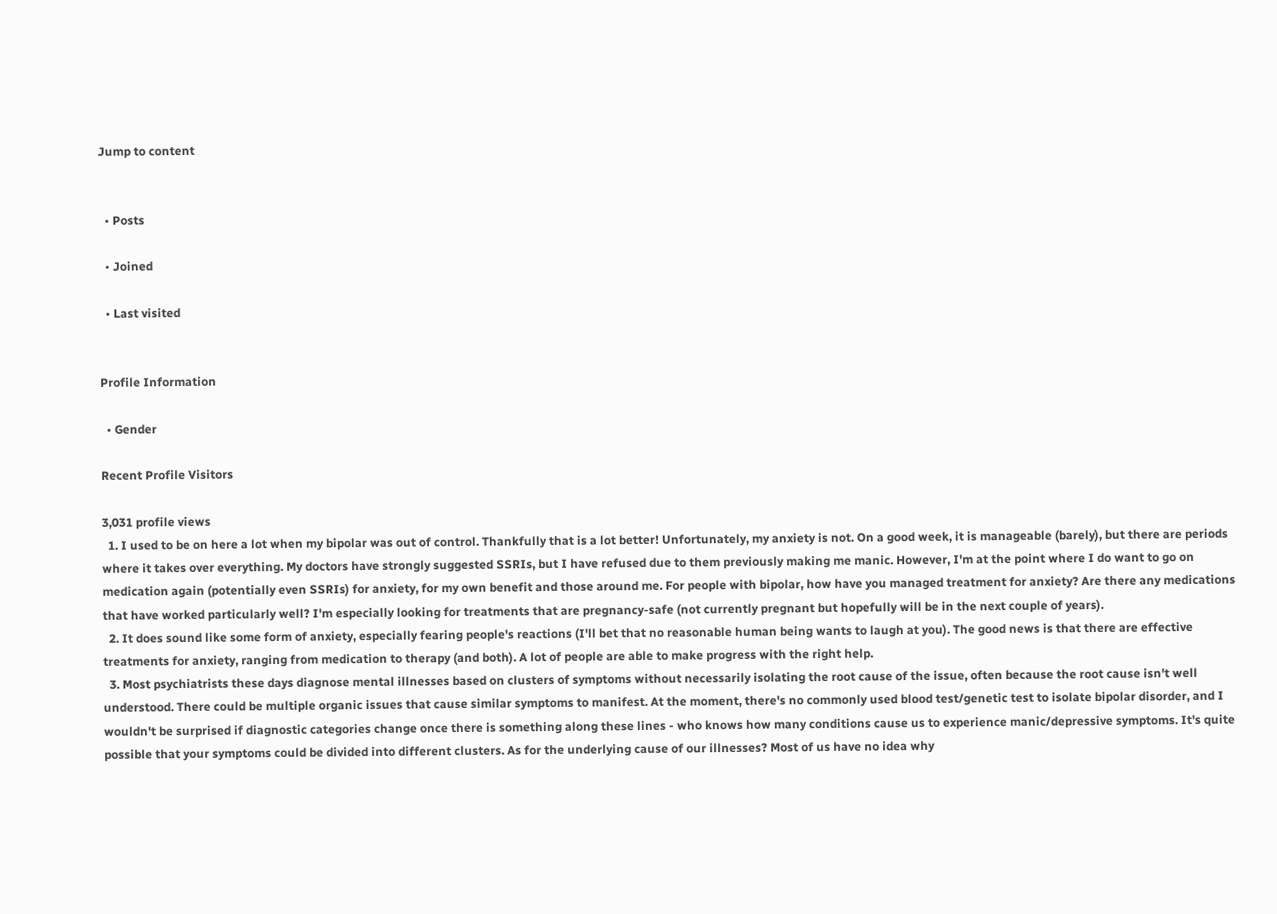Jump to content


  • Posts

  • Joined

  • Last visited


Profile Information

  • Gender

Recent Profile Visitors

3,031 profile views
  1. I used to be on here a lot when my bipolar was out of control. Thankfully that is a lot better! Unfortunately, my anxiety is not. On a good week, it is manageable (barely), but there are periods where it takes over everything. My doctors have strongly suggested SSRIs, but I have refused due to them previously making me manic. However, I'm at the point where I do want to go on medication again (potentially even SSRIs) for anxiety, for my own benefit and those around me. For people with bipolar, how have you managed treatment for anxiety? Are there any medications that have worked particularly well? I'm especially looking for treatments that are pregnancy-safe (not currently pregnant but hopefully will be in the next couple of years).
  2. It does sound like some form of anxiety, especially fearing people's reactions (I'll bet that no reasonable human being wants to laugh at you). The good news is that there are effective treatments for anxiety, ranging from medication to therapy (and both). A lot of people are able to make progress with the right help.
  3. Most psychiatrists these days diagnose mental illnesses based on clusters of symptoms without necessarily isolating the root cause of the issue, often because the root cause isn't well understood. There could be multiple organic issues that cause similar symptoms to manifest. At the moment, there's no commonly used blood test/genetic test to isolate bipolar disorder, and I wouldn't be surprised if diagnostic categories change once there is something along these lines - who knows how many conditions cause us to experience manic/depressive symptoms. It's quite possible that your symptoms could be divided into different clusters. As for the underlying cause of our illnesses? Most of us have no idea why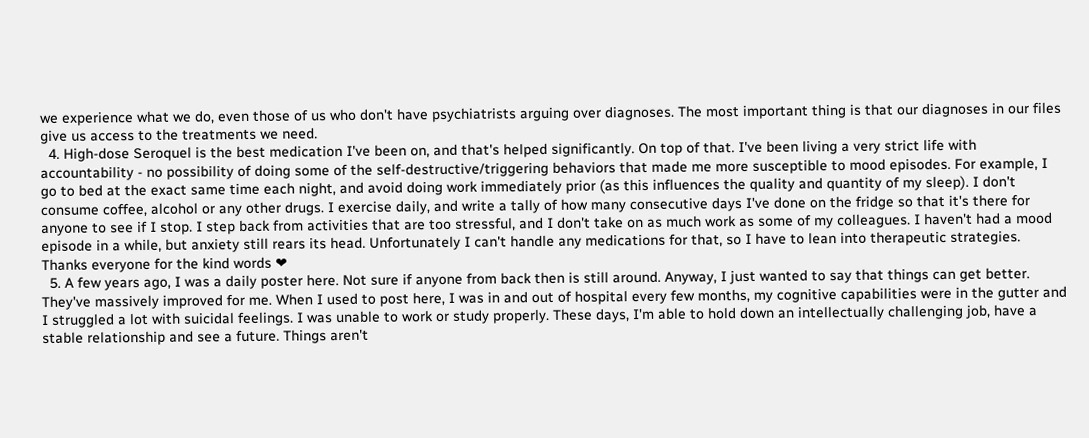we experience what we do, even those of us who don't have psychiatrists arguing over diagnoses. The most important thing is that our diagnoses in our files give us access to the treatments we need.
  4. High-dose Seroquel is the best medication I've been on, and that's helped significantly. On top of that. I've been living a very strict life with accountability - no possibility of doing some of the self-destructive/triggering behaviors that made me more susceptible to mood episodes. For example, I go to bed at the exact same time each night, and avoid doing work immediately prior (as this influences the quality and quantity of my sleep). I don't consume coffee, alcohol or any other drugs. I exercise daily, and write a tally of how many consecutive days I've done on the fridge so that it's there for anyone to see if I stop. I step back from activities that are too stressful, and I don't take on as much work as some of my colleagues. I haven't had a mood episode in a while, but anxiety still rears its head. Unfortunately I can't handle any medications for that, so I have to lean into therapeutic strategies. Thanks everyone for the kind words ❤
  5. A few years ago, I was a daily poster here. Not sure if anyone from back then is still around. Anyway, I just wanted to say that things can get better. They've massively improved for me. When I used to post here, I was in and out of hospital every few months, my cognitive capabilities were in the gutter and I struggled a lot with suicidal feelings. I was unable to work or study properly. These days, I'm able to hold down an intellectually challenging job, have a stable relationship and see a future. Things aren't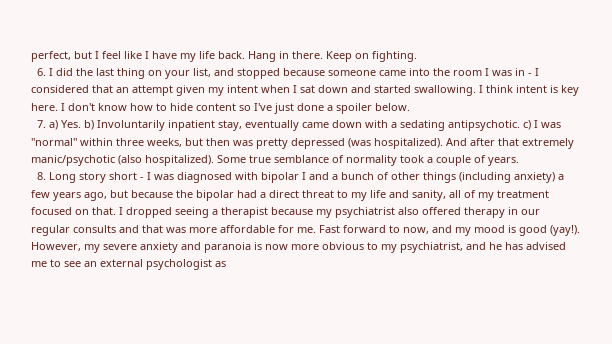perfect, but I feel like I have my life back. Hang in there. Keep on fighting.
  6. I did the last thing on your list, and stopped because someone came into the room I was in - I considered that an attempt given my intent when I sat down and started swallowing. I think intent is key here. I don't know how to hide content so I've just done a spoiler below.
  7. a) Yes. b) Involuntarily inpatient stay, eventually came down with a sedating antipsychotic. c) I was "normal" within three weeks, but then was pretty depressed (was hospitalized). And after that extremely manic/psychotic (also hospitalized). Some true semblance of normality took a couple of years.
  8. Long story short - I was diagnosed with bipolar I and a bunch of other things (including anxiety) a few years ago, but because the bipolar had a direct threat to my life and sanity, all of my treatment focused on that. I dropped seeing a therapist because my psychiatrist also offered therapy in our regular consults and that was more affordable for me. Fast forward to now, and my mood is good (yay!). However, my severe anxiety and paranoia is now more obvious to my psychiatrist, and he has advised me to see an external psychologist as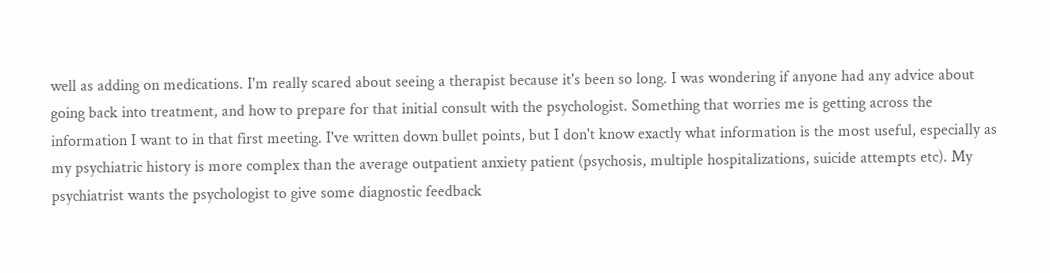well as adding on medications. I'm really scared about seeing a therapist because it's been so long. I was wondering if anyone had any advice about going back into treatment, and how to prepare for that initial consult with the psychologist. Something that worries me is getting across the information I want to in that first meeting. I've written down bullet points, but I don't know exactly what information is the most useful, especially as my psychiatric history is more complex than the average outpatient anxiety patient (psychosis, multiple hospitalizations, suicide attempts etc). My psychiatrist wants the psychologist to give some diagnostic feedback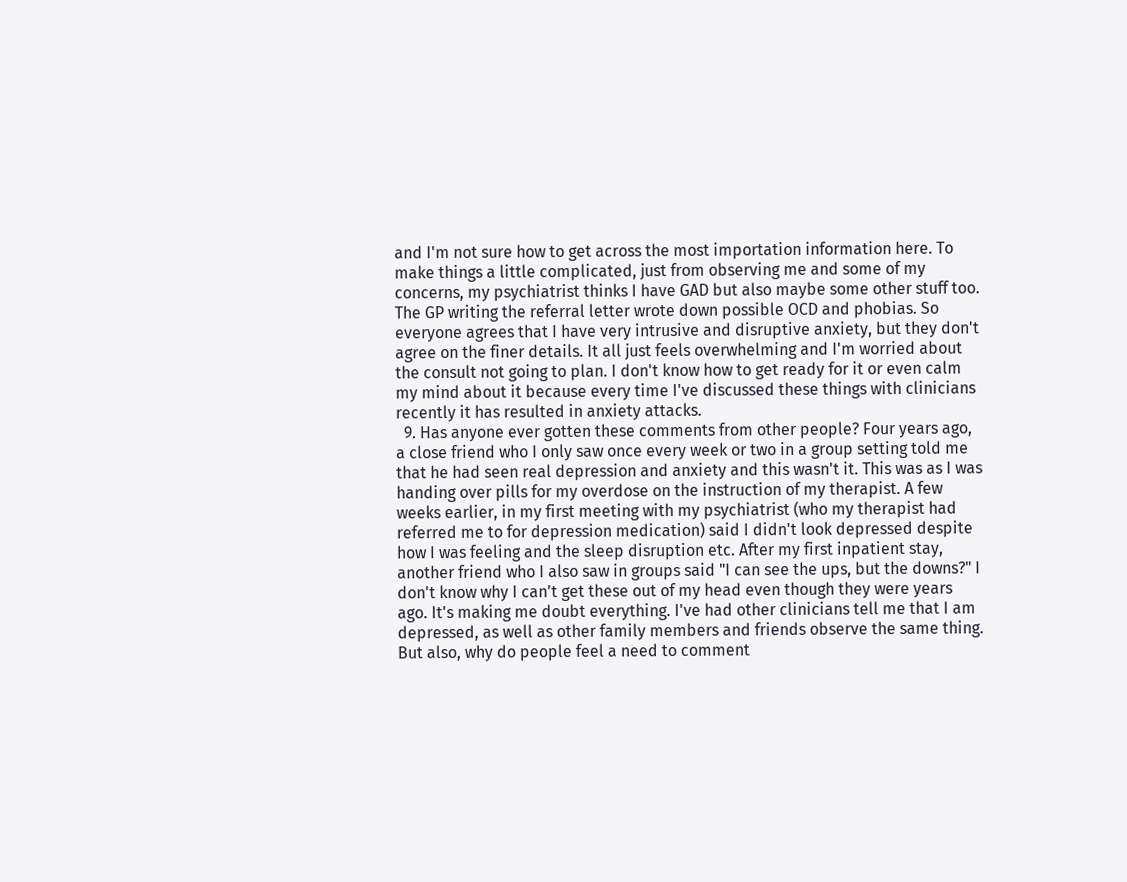and I'm not sure how to get across the most importation information here. To make things a little complicated, just from observing me and some of my concerns, my psychiatrist thinks I have GAD but also maybe some other stuff too. The GP writing the referral letter wrote down possible OCD and phobias. So everyone agrees that I have very intrusive and disruptive anxiety, but they don't agree on the finer details. It all just feels overwhelming and I'm worried about the consult not going to plan. I don't know how to get ready for it or even calm my mind about it because every time I've discussed these things with clinicians recently it has resulted in anxiety attacks.
  9. Has anyone ever gotten these comments from other people? Four years ago, a close friend who I only saw once every week or two in a group setting told me that he had seen real depression and anxiety and this wasn't it. This was as I was handing over pills for my overdose on the instruction of my therapist. A few weeks earlier, in my first meeting with my psychiatrist (who my therapist had referred me to for depression medication) said I didn't look depressed despite how I was feeling and the sleep disruption etc. After my first inpatient stay, another friend who I also saw in groups said "I can see the ups, but the downs?" I don't know why I can't get these out of my head even though they were years ago. It's making me doubt everything. I've had other clinicians tell me that I am depressed, as well as other family members and friends observe the same thing. But also, why do people feel a need to comment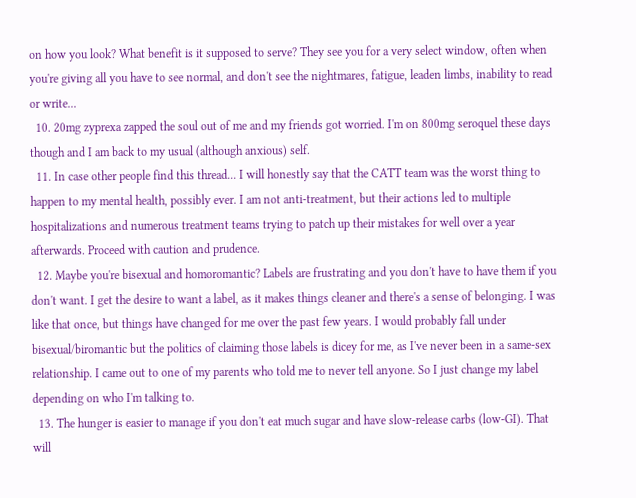on how you look? What benefit is it supposed to serve? They see you for a very select window, often when you're giving all you have to see normal, and don't see the nightmares, fatigue, leaden limbs, inability to read or write...
  10. 20mg zyprexa zapped the soul out of me and my friends got worried. I'm on 800mg seroquel these days though and I am back to my usual (although anxious) self.
  11. In case other people find this thread... I will honestly say that the CATT team was the worst thing to happen to my mental health, possibly ever. I am not anti-treatment, but their actions led to multiple hospitalizations and numerous treatment teams trying to patch up their mistakes for well over a year afterwards. Proceed with caution and prudence.
  12. Maybe you're bisexual and homoromantic? Labels are frustrating and you don't have to have them if you don't want. I get the desire to want a label, as it makes things cleaner and there's a sense of belonging. I was like that once, but things have changed for me over the past few years. I would probably fall under bisexual/biromantic but the politics of claiming those labels is dicey for me, as I've never been in a same-sex relationship. I came out to one of my parents who told me to never tell anyone. So I just change my label depending on who I'm talking to.
  13. The hunger is easier to manage if you don't eat much sugar and have slow-release carbs (low-GI). That will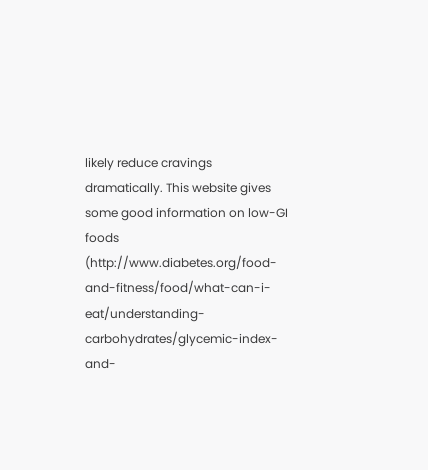likely reduce cravings dramatically. This website gives some good information on low-GI foods (http://www.diabetes.org/food-and-fitness/food/what-can-i-eat/understanding-carbohydrates/glycemic-index-and-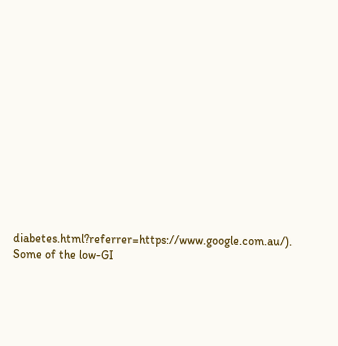diabetes.html?referrer=https://www.google.com.au/). Some of the low-GI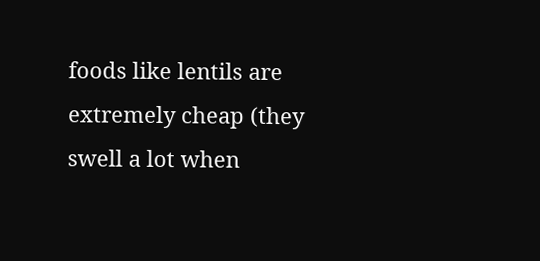foods like lentils are extremely cheap (they swell a lot when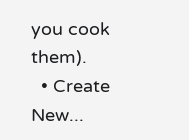you cook them).
  • Create New...